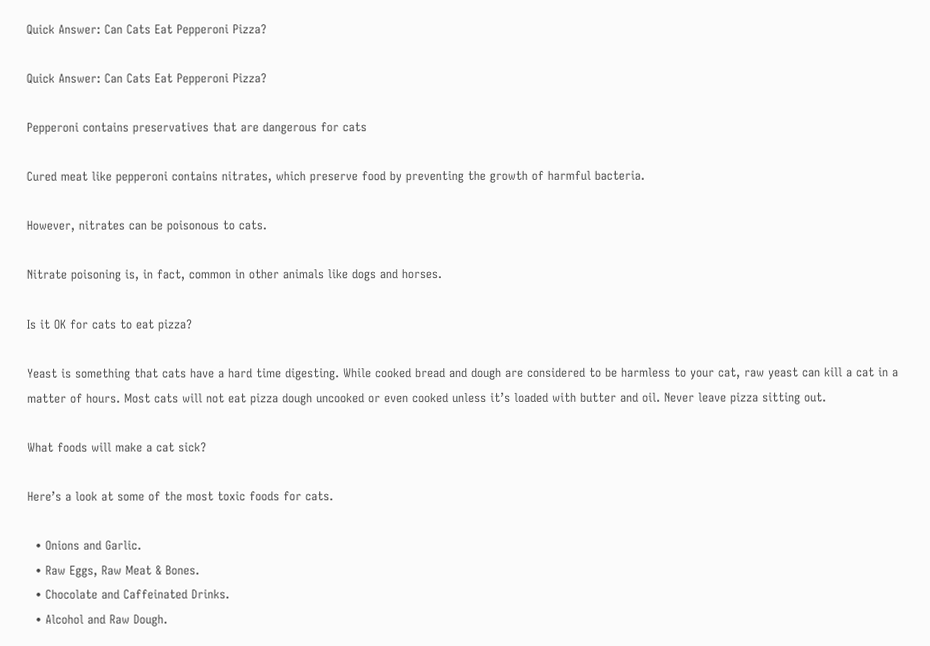Quick Answer: Can Cats Eat Pepperoni Pizza?

Quick Answer: Can Cats Eat Pepperoni Pizza?

Pepperoni contains preservatives that are dangerous for cats

Cured meat like pepperoni contains nitrates, which preserve food by preventing the growth of harmful bacteria.

However, nitrates can be poisonous to cats.

Nitrate poisoning is, in fact, common in other animals like dogs and horses.

Is it OK for cats to eat pizza?

Yeast is something that cats have a hard time digesting. While cooked bread and dough are considered to be harmless to your cat, raw yeast can kill a cat in a matter of hours. Most cats will not eat pizza dough uncooked or even cooked unless it’s loaded with butter and oil. Never leave pizza sitting out.

What foods will make a cat sick?

Here’s a look at some of the most toxic foods for cats.

  • Onions and Garlic.
  • Raw Eggs, Raw Meat & Bones.
  • Chocolate and Caffeinated Drinks.
  • Alcohol and Raw Dough.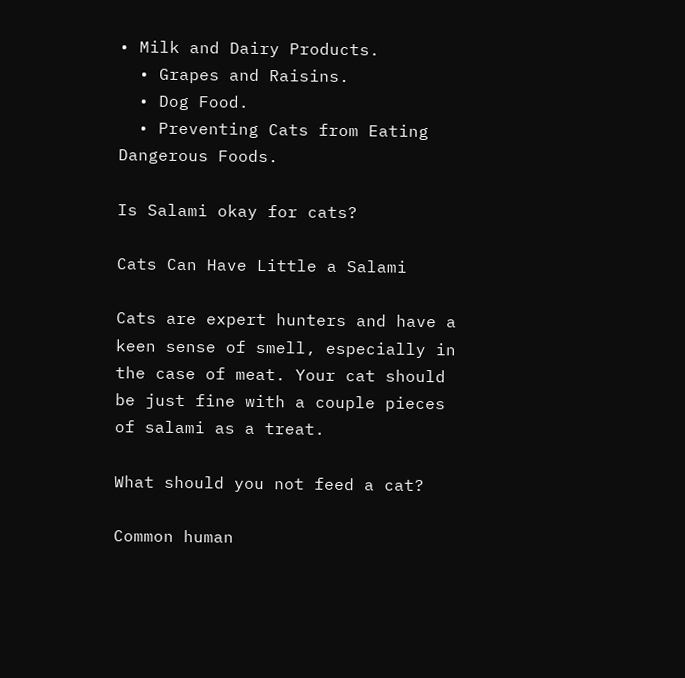• Milk and Dairy Products.
  • Grapes and Raisins.
  • Dog Food.
  • Preventing Cats from Eating Dangerous Foods.

Is Salami okay for cats?

Cats Can Have Little a Salami

Cats are expert hunters and have a keen sense of smell, especially in the case of meat. Your cat should be just fine with a couple pieces of salami as a treat.

What should you not feed a cat?

Common human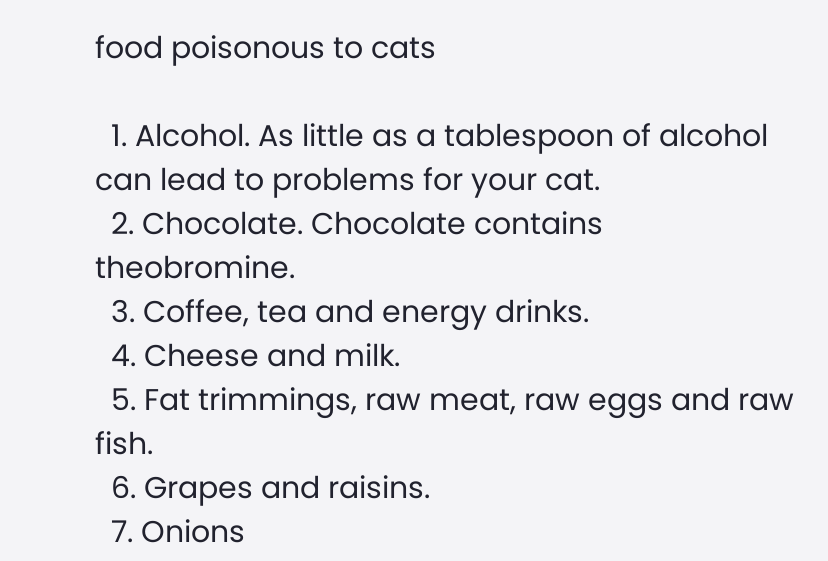food poisonous to cats

  1. Alcohol. As little as a tablespoon of alcohol can lead to problems for your cat.
  2. Chocolate. Chocolate contains theobromine.
  3. Coffee, tea and energy drinks.
  4. Cheese and milk.
  5. Fat trimmings, raw meat, raw eggs and raw fish.
  6. Grapes and raisins.
  7. Onions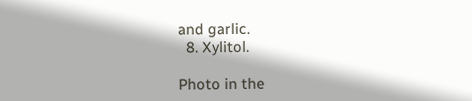and garlic.
  8. Xylitol.

Photo in the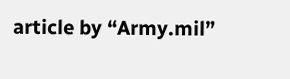article by “Army.mil”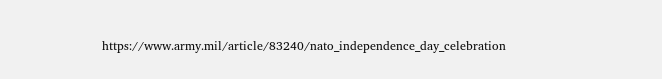https://www.army.mil/article/83240/nato_independence_day_celebration